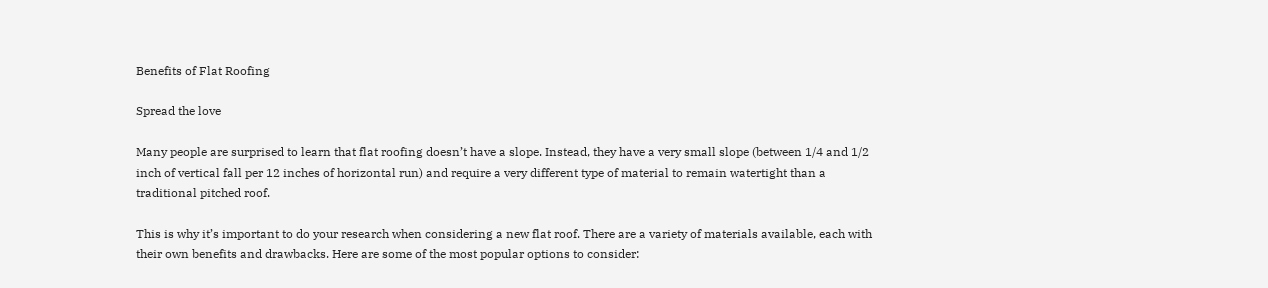Benefits of Flat Roofing

Spread the love

Many people are surprised to learn that flat roofing doesn’t have a slope. Instead, they have a very small slope (between 1/4 and 1/2 inch of vertical fall per 12 inches of horizontal run) and require a very different type of material to remain watertight than a traditional pitched roof.

This is why it’s important to do your research when considering a new flat roof. There are a variety of materials available, each with their own benefits and drawbacks. Here are some of the most popular options to consider: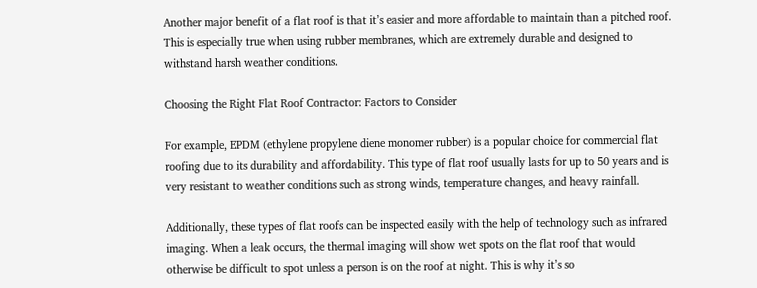Another major benefit of a flat roof is that it’s easier and more affordable to maintain than a pitched roof. This is especially true when using rubber membranes, which are extremely durable and designed to withstand harsh weather conditions.

Choosing the Right Flat Roof Contractor: Factors to Consider

For example, EPDM (ethylene propylene diene monomer rubber) is a popular choice for commercial flat roofing due to its durability and affordability. This type of flat roof usually lasts for up to 50 years and is very resistant to weather conditions such as strong winds, temperature changes, and heavy rainfall.

Additionally, these types of flat roofs can be inspected easily with the help of technology such as infrared imaging. When a leak occurs, the thermal imaging will show wet spots on the flat roof that would otherwise be difficult to spot unless a person is on the roof at night. This is why it’s so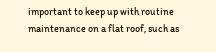important to keep up with routine maintenance on a flat roof, such as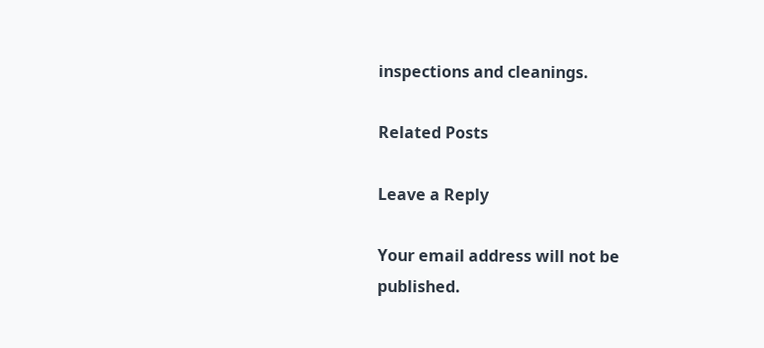inspections and cleanings.

Related Posts

Leave a Reply

Your email address will not be published.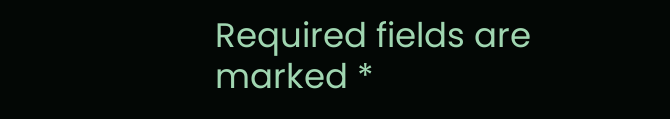Required fields are marked *